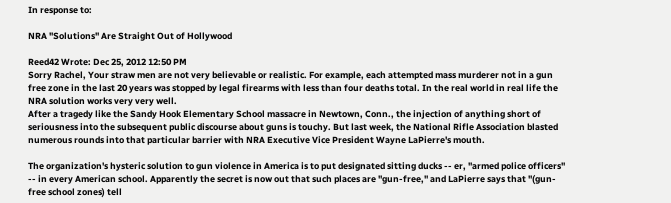In response to:

NRA "Solutions" Are Straight Out of Hollywood

Reed42 Wrote: Dec 25, 2012 12:50 PM
Sorry Rachel, Your straw men are not very believable or realistic. For example, each attempted mass murderer not in a gun free zone in the last 20 years was stopped by legal firearms with less than four deaths total. In the real world in real life the NRA solution works very very well.
After a tragedy like the Sandy Hook Elementary School massacre in Newtown, Conn., the injection of anything short of seriousness into the subsequent public discourse about guns is touchy. But last week, the National Rifle Association blasted numerous rounds into that particular barrier with NRA Executive Vice President Wayne LaPierre's mouth.

The organization's hysteric solution to gun violence in America is to put designated sitting ducks -- er, "armed police officers" -- in every American school. Apparently the secret is now out that such places are "gun-free," and LaPierre says that "(gun-free school zones) tell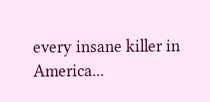every insane killer in America...